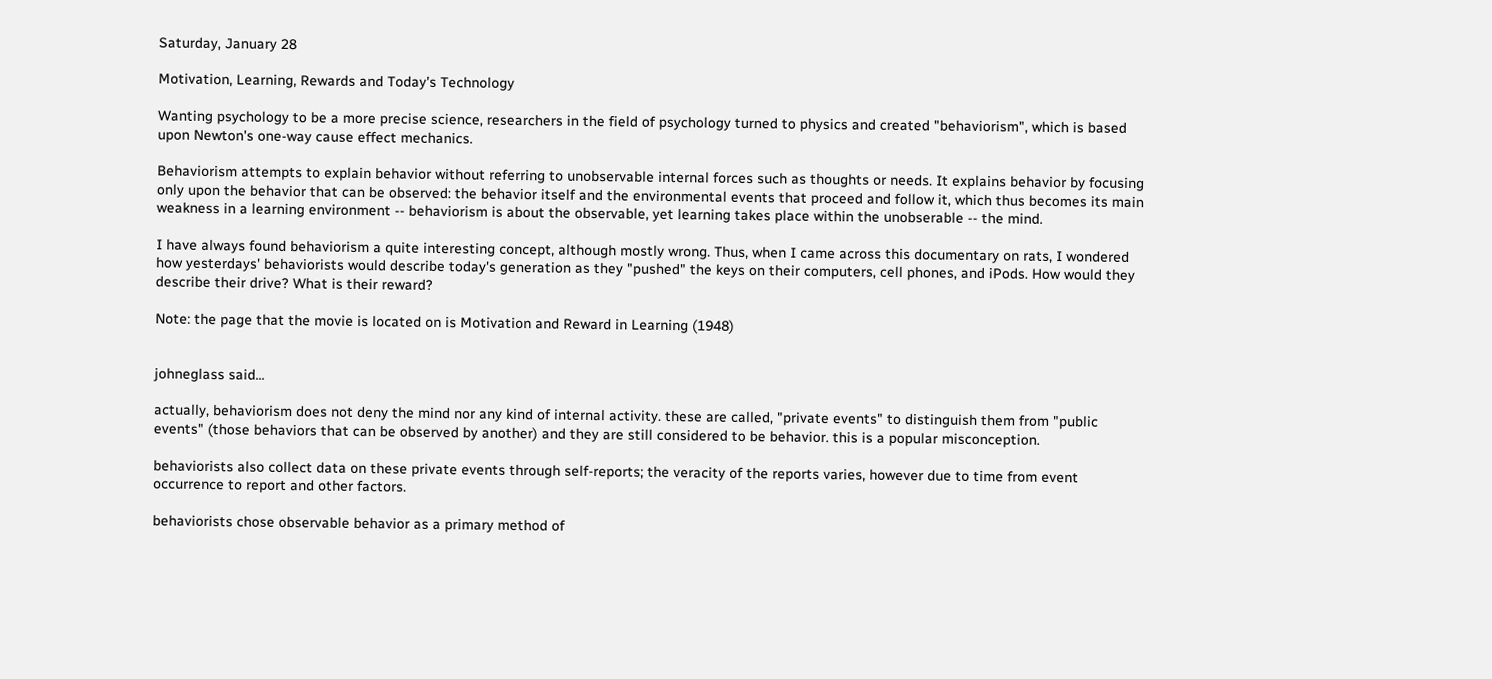Saturday, January 28

Motivation, Learning, Rewards and Today's Technology

Wanting psychology to be a more precise science, researchers in the field of psychology turned to physics and created "behaviorism", which is based upon Newton's one-way cause effect mechanics.

Behaviorism attempts to explain behavior without referring to unobservable internal forces such as thoughts or needs. It explains behavior by focusing only upon the behavior that can be observed: the behavior itself and the environmental events that proceed and follow it, which thus becomes its main weakness in a learning environment -- behaviorism is about the observable, yet learning takes place within the unobserable -- the mind.

I have always found behaviorism a quite interesting concept, although mostly wrong. Thus, when I came across this documentary on rats, I wondered how yesterdays' behaviorists would describe today's generation as they "pushed" the keys on their computers, cell phones, and iPods. How would they describe their drive? What is their reward?

Note: the page that the movie is located on is Motivation and Reward in Learning (1948)


johneglass said...

actually, behaviorism does not deny the mind nor any kind of internal activity. these are called, "private events" to distinguish them from "public events" (those behaviors that can be observed by another) and they are still considered to be behavior. this is a popular misconception.

behaviorists also collect data on these private events through self-reports; the veracity of the reports varies, however due to time from event occurrence to report and other factors.

behaviorists chose observable behavior as a primary method of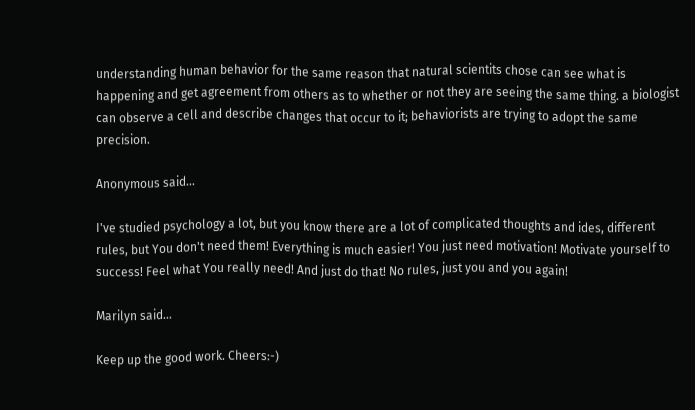understanding human behavior for the same reason that natural scientits chose can see what is happening and get agreement from others as to whether or not they are seeing the same thing. a biologist can observe a cell and describe changes that occur to it; behaviorists are trying to adopt the same precision.

Anonymous said...

I've studied psychology a lot, but you know there are a lot of complicated thoughts and ides, different rules, but You don't need them! Everything is much easier! You just need motivation! Motivate yourself to success! Feel what You really need! And just do that! No rules, just you and you again!

Marilyn said...

Keep up the good work. Cheers:-)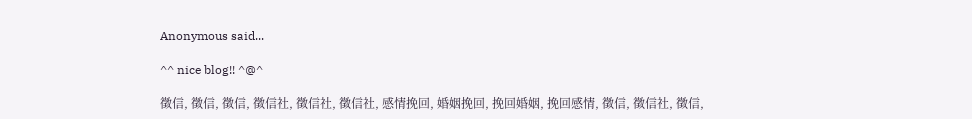Anonymous said...

^^ nice blog!! ^@^

徵信, 徵信, 徵信, 徵信社, 徵信社, 徵信社, 感情挽回, 婚姻挽回, 挽回婚姻, 挽回感情, 徵信, 徵信社, 徵信,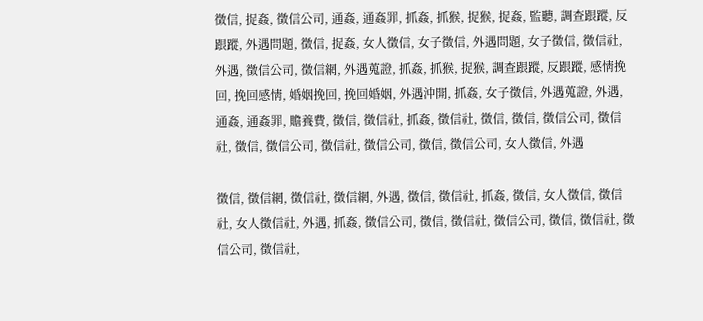徵信, 捉姦, 徵信公司, 通姦, 通姦罪, 抓姦, 抓猴, 捉猴, 捉姦, 監聽, 調查跟蹤, 反跟蹤, 外遇問題, 徵信, 捉姦, 女人徵信, 女子徵信, 外遇問題, 女子徵信, 徵信社, 外遇, 徵信公司, 徵信網, 外遇蒐證, 抓姦, 抓猴, 捉猴, 調查跟蹤, 反跟蹤, 感情挽回, 挽回感情, 婚姻挽回, 挽回婚姻, 外遇沖開, 抓姦, 女子徵信, 外遇蒐證, 外遇, 通姦, 通姦罪, 贍養費, 徵信, 徵信社, 抓姦, 徵信社, 徵信, 徵信, 徵信公司, 徵信社, 徵信, 徵信公司, 徵信社, 徵信公司, 徵信, 徵信公司, 女人徵信, 外遇

徵信, 徵信網, 徵信社, 徵信網, 外遇, 徵信, 徵信社, 抓姦, 徵信, 女人徵信, 徵信社, 女人徵信社, 外遇, 抓姦, 徵信公司, 徵信, 徵信社, 徵信公司, 徵信, 徵信社, 徵信公司, 徵信社,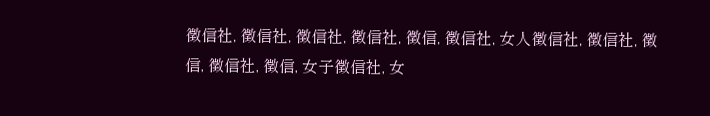徵信社, 徵信社, 徵信社, 徵信社, 徵信, 徵信社, 女人徵信社, 徵信社, 徵信, 徵信社, 徵信, 女子徵信社, 女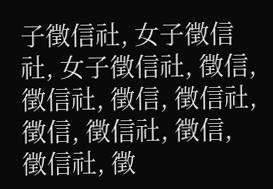子徵信社, 女子徵信社, 女子徵信社, 徵信, 徵信社, 徵信, 徵信社, 徵信, 徵信社, 徵信, 徵信社, 徵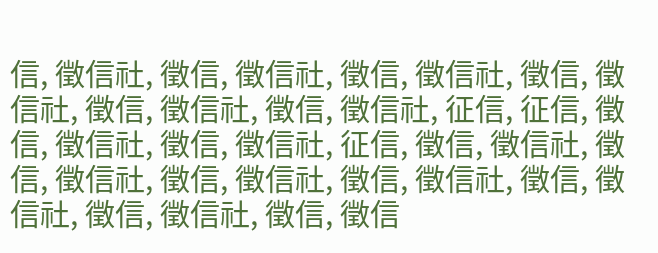信, 徵信社, 徵信, 徵信社, 徵信, 徵信社, 徵信, 徵信社, 徵信, 徵信社, 徵信, 徵信社, 征信, 征信, 徵信, 徵信社, 徵信, 徵信社, 征信, 徵信, 徵信社, 徵信, 徵信社, 徵信, 徵信社, 徵信, 徵信社, 徵信, 徵信社, 徵信, 徵信社, 徵信, 徵信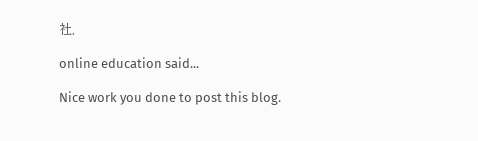社,

online education said...

Nice work you done to post this blog.